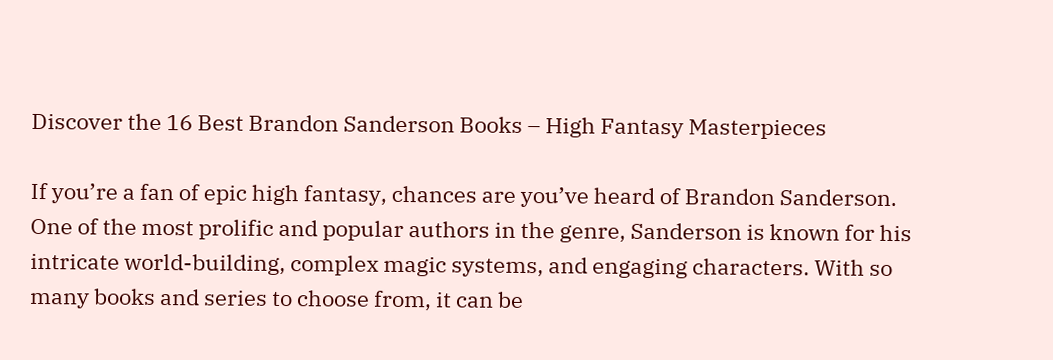Discover the 16 Best Brandon Sanderson Books – High Fantasy Masterpieces

If you’re a fan of epic high fantasy, chances are you’ve heard of Brandon Sanderson. One of the most prolific and popular authors in the genre, Sanderson is known for his intricate world-building, complex magic systems, and engaging characters. With so many books and series to choose from, it can be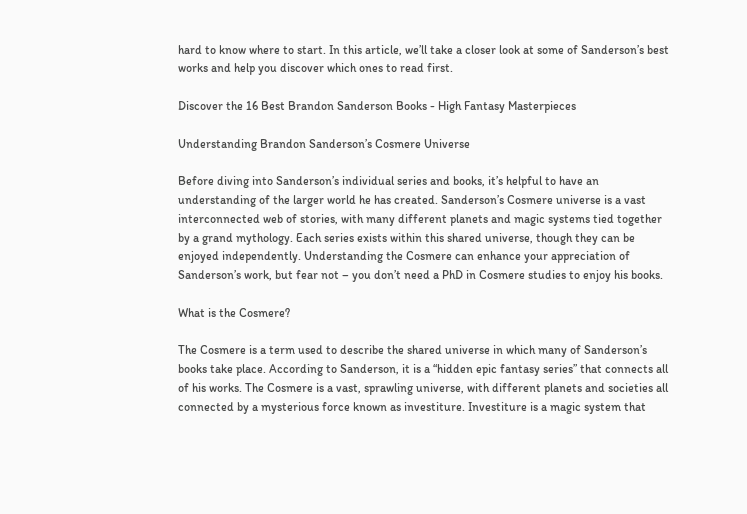hard to know where to start. In this article, we’ll take a closer look at some of Sanderson’s best works and help you discover which ones to read first.

Discover the 16 Best Brandon Sanderson Books - High Fantasy Masterpieces

Understanding Brandon Sanderson’s Cosmere Universe

Before diving into Sanderson’s individual series and books, it’s helpful to have an understanding of the larger world he has created. Sanderson’s Cosmere universe is a vast interconnected web of stories, with many different planets and magic systems tied together by a grand mythology. Each series exists within this shared universe, though they can be enjoyed independently. Understanding the Cosmere can enhance your appreciation of Sanderson’s work, but fear not – you don’t need a PhD in Cosmere studies to enjoy his books.

What is the Cosmere?

The Cosmere is a term used to describe the shared universe in which many of Sanderson’s books take place. According to Sanderson, it is a “hidden epic fantasy series” that connects all of his works. The Cosmere is a vast, sprawling universe, with different planets and societies all connected by a mysterious force known as investiture. Investiture is a magic system that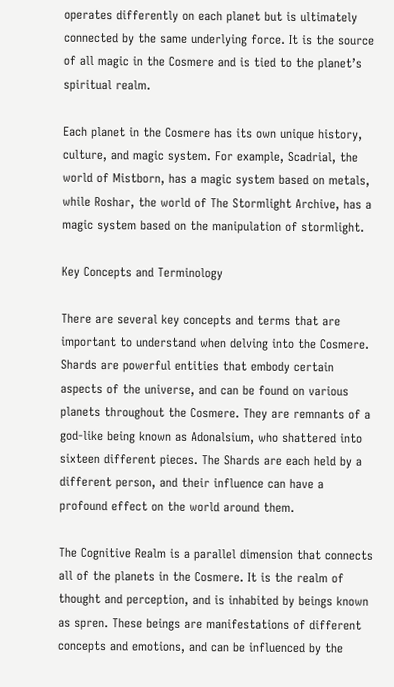operates differently on each planet but is ultimately connected by the same underlying force. It is the source of all magic in the Cosmere and is tied to the planet’s spiritual realm.

Each planet in the Cosmere has its own unique history, culture, and magic system. For example, Scadrial, the world of Mistborn, has a magic system based on metals, while Roshar, the world of The Stormlight Archive, has a magic system based on the manipulation of stormlight.

Key Concepts and Terminology

There are several key concepts and terms that are important to understand when delving into the Cosmere. Shards are powerful entities that embody certain aspects of the universe, and can be found on various planets throughout the Cosmere. They are remnants of a god-like being known as Adonalsium, who shattered into sixteen different pieces. The Shards are each held by a different person, and their influence can have a profound effect on the world around them.

The Cognitive Realm is a parallel dimension that connects all of the planets in the Cosmere. It is the realm of thought and perception, and is inhabited by beings known as spren. These beings are manifestations of different concepts and emotions, and can be influenced by the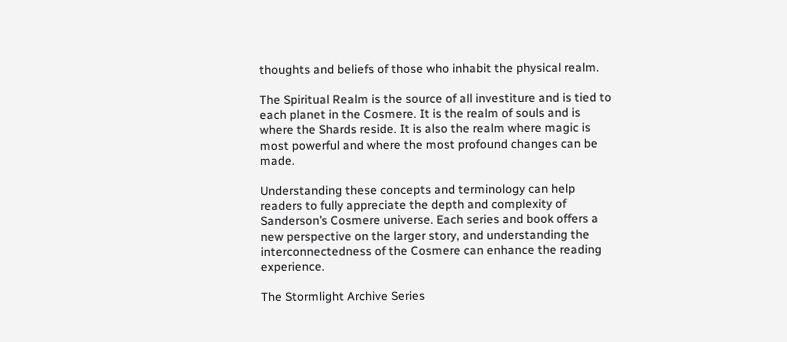thoughts and beliefs of those who inhabit the physical realm.

The Spiritual Realm is the source of all investiture and is tied to each planet in the Cosmere. It is the realm of souls and is where the Shards reside. It is also the realm where magic is most powerful and where the most profound changes can be made.

Understanding these concepts and terminology can help readers to fully appreciate the depth and complexity of Sanderson’s Cosmere universe. Each series and book offers a new perspective on the larger story, and understanding the interconnectedness of the Cosmere can enhance the reading experience.

The Stormlight Archive Series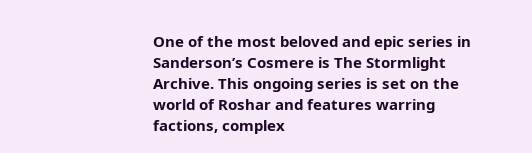One of the most beloved and epic series in Sanderson’s Cosmere is The Stormlight Archive. This ongoing series is set on the world of Roshar and features warring factions, complex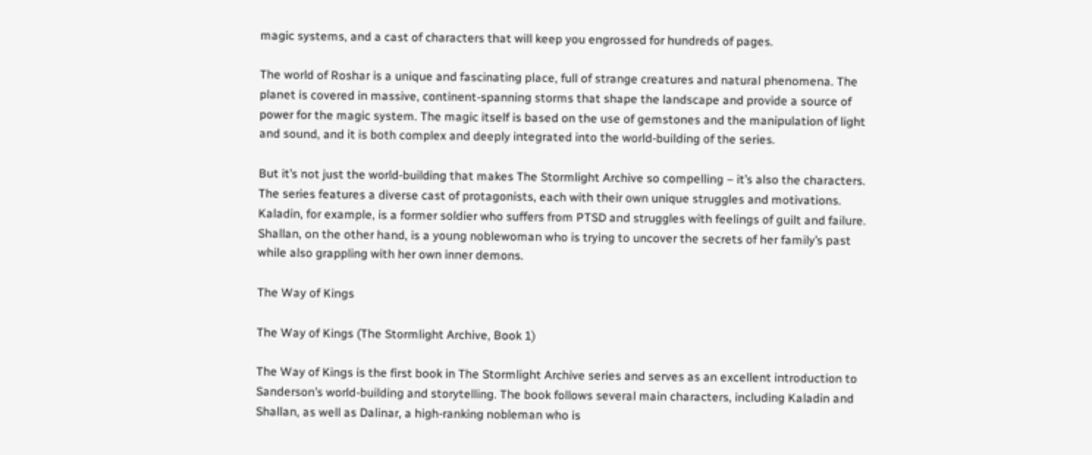magic systems, and a cast of characters that will keep you engrossed for hundreds of pages.

The world of Roshar is a unique and fascinating place, full of strange creatures and natural phenomena. The planet is covered in massive, continent-spanning storms that shape the landscape and provide a source of power for the magic system. The magic itself is based on the use of gemstones and the manipulation of light and sound, and it is both complex and deeply integrated into the world-building of the series.

But it’s not just the world-building that makes The Stormlight Archive so compelling – it’s also the characters. The series features a diverse cast of protagonists, each with their own unique struggles and motivations. Kaladin, for example, is a former soldier who suffers from PTSD and struggles with feelings of guilt and failure. Shallan, on the other hand, is a young noblewoman who is trying to uncover the secrets of her family’s past while also grappling with her own inner demons.

The Way of Kings

The Way of Kings (The Stormlight Archive, Book 1)

The Way of Kings is the first book in The Stormlight Archive series and serves as an excellent introduction to Sanderson’s world-building and storytelling. The book follows several main characters, including Kaladin and Shallan, as well as Dalinar, a high-ranking nobleman who is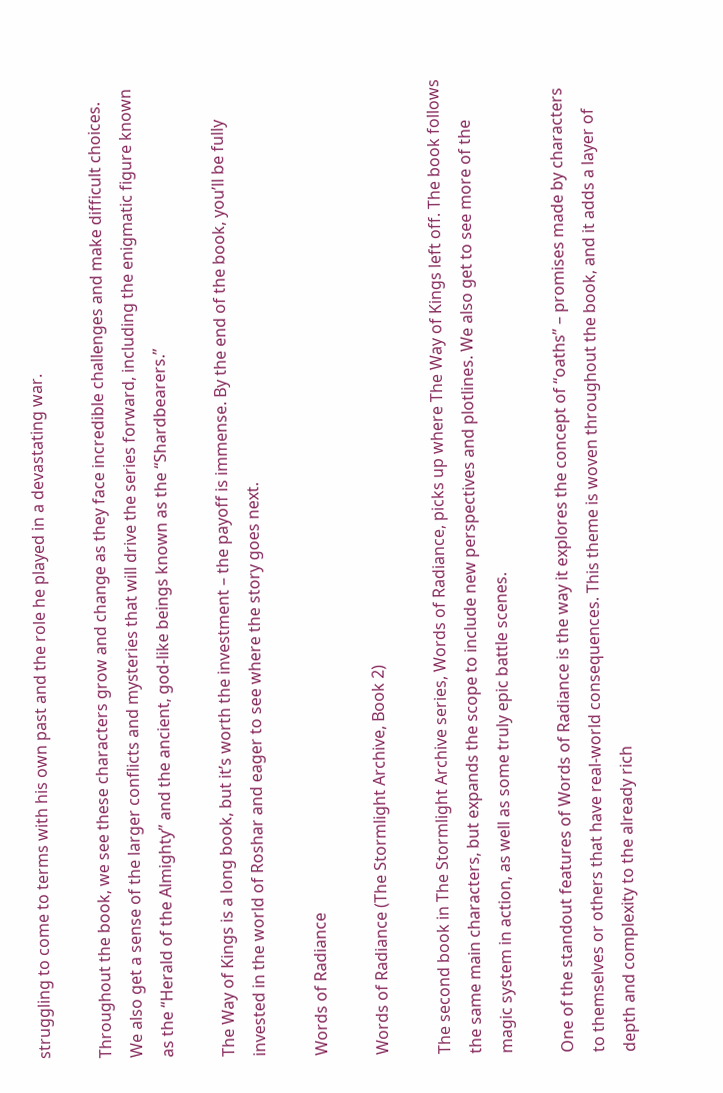struggling to come to terms with his own past and the role he played in a devastating war.

Throughout the book, we see these characters grow and change as they face incredible challenges and make difficult choices. We also get a sense of the larger conflicts and mysteries that will drive the series forward, including the enigmatic figure known as the “Herald of the Almighty” and the ancient, god-like beings known as the “Shardbearers.”

The Way of Kings is a long book, but it’s worth the investment – the payoff is immense. By the end of the book, you’ll be fully invested in the world of Roshar and eager to see where the story goes next.

Words of Radiance

Words of Radiance (The Stormlight Archive, Book 2)

The second book in The Stormlight Archive series, Words of Radiance, picks up where The Way of Kings left off. The book follows the same main characters, but expands the scope to include new perspectives and plotlines. We also get to see more of the magic system in action, as well as some truly epic battle scenes.

One of the standout features of Words of Radiance is the way it explores the concept of “oaths” – promises made by characters to themselves or others that have real-world consequences. This theme is woven throughout the book, and it adds a layer of depth and complexity to the already rich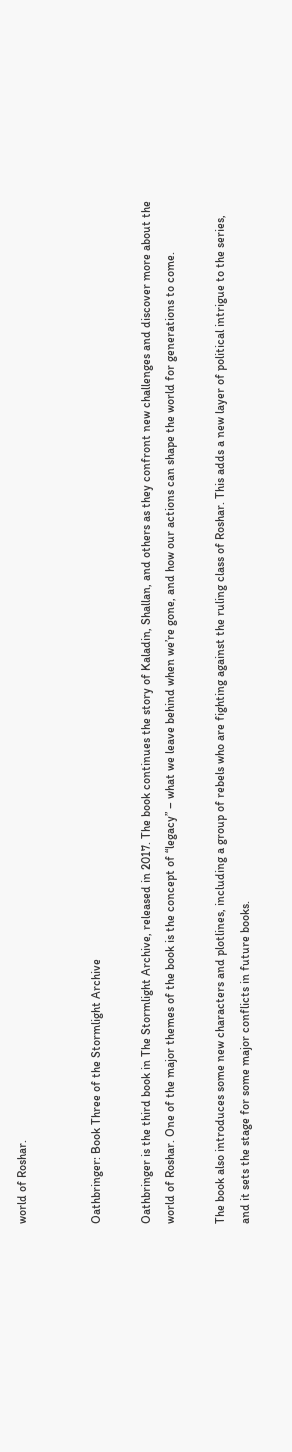world of Roshar.


Oathbringer: Book Three of the Stormlight Archive

Oathbringer is the third book in The Stormlight Archive, released in 2017. The book continues the story of Kaladin, Shallan, and others as they confront new challenges and discover more about the world of Roshar. One of the major themes of the book is the concept of “legacy” – what we leave behind when we’re gone, and how our actions can shape the world for generations to come.

The book also introduces some new characters and plotlines, including a group of rebels who are fighting against the ruling class of Roshar. This adds a new layer of political intrigue to the series, and it sets the stage for some major conflicts in future books.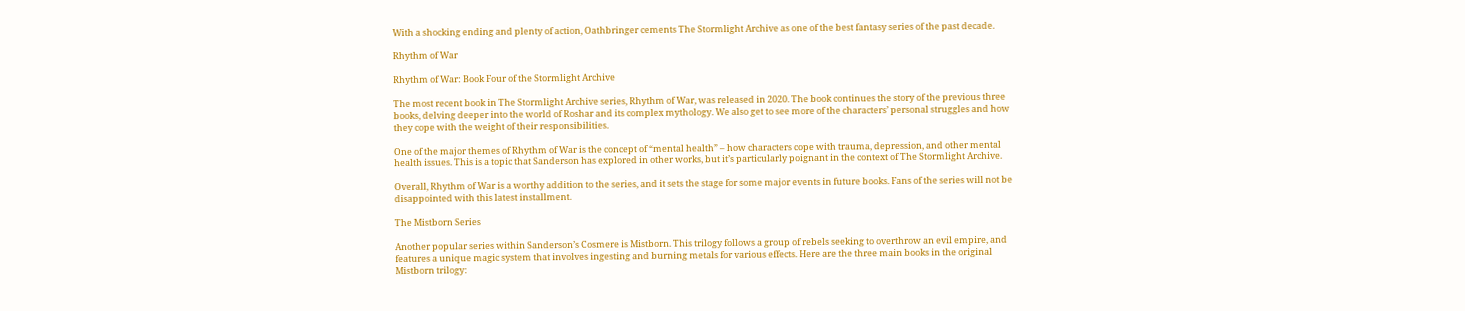With a shocking ending and plenty of action, Oathbringer cements The Stormlight Archive as one of the best fantasy series of the past decade.

Rhythm of War

Rhythm of War: Book Four of the Stormlight Archive

The most recent book in The Stormlight Archive series, Rhythm of War, was released in 2020. The book continues the story of the previous three books, delving deeper into the world of Roshar and its complex mythology. We also get to see more of the characters’ personal struggles and how they cope with the weight of their responsibilities.

One of the major themes of Rhythm of War is the concept of “mental health” – how characters cope with trauma, depression, and other mental health issues. This is a topic that Sanderson has explored in other works, but it’s particularly poignant in the context of The Stormlight Archive.

Overall, Rhythm of War is a worthy addition to the series, and it sets the stage for some major events in future books. Fans of the series will not be disappointed with this latest installment.

The Mistborn Series

Another popular series within Sanderson’s Cosmere is Mistborn. This trilogy follows a group of rebels seeking to overthrow an evil empire, and features a unique magic system that involves ingesting and burning metals for various effects. Here are the three main books in the original Mistborn trilogy: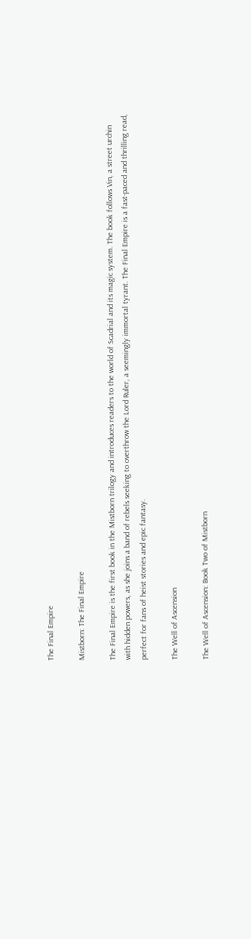The Final Empire

Mistborn: The Final Empire

The Final Empire is the first book in the Mistborn trilogy and introduces readers to the world of Scadrial and its magic system. The book follows Vin, a street urchin with hidden powers, as she joins a band of rebels seeking to overthrow the Lord Ruler, a seemingly immortal tyrant. The Final Empire is a fast-paced and thrilling read, perfect for fans of heist stories and epic fantasy.

The Well of Ascension

The Well of Ascension: Book Two of Mistborn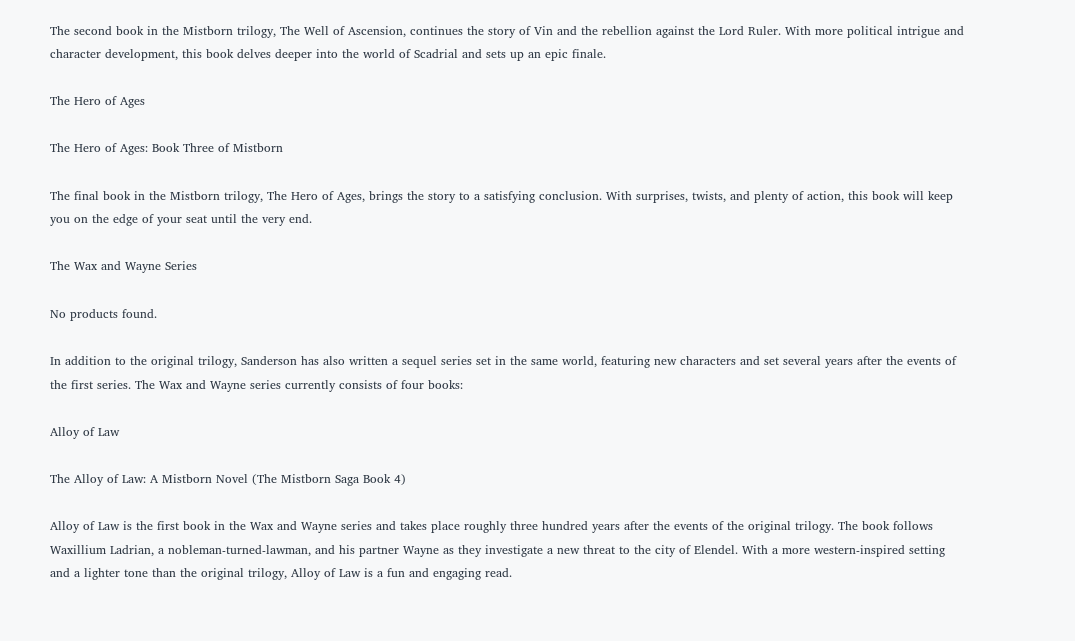The second book in the Mistborn trilogy, The Well of Ascension, continues the story of Vin and the rebellion against the Lord Ruler. With more political intrigue and character development, this book delves deeper into the world of Scadrial and sets up an epic finale.

The Hero of Ages

The Hero of Ages: Book Three of Mistborn

The final book in the Mistborn trilogy, The Hero of Ages, brings the story to a satisfying conclusion. With surprises, twists, and plenty of action, this book will keep you on the edge of your seat until the very end.

The Wax and Wayne Series

No products found.

In addition to the original trilogy, Sanderson has also written a sequel series set in the same world, featuring new characters and set several years after the events of the first series. The Wax and Wayne series currently consists of four books:

Alloy of Law

The Alloy of Law: A Mistborn Novel (The Mistborn Saga Book 4)

Alloy of Law is the first book in the Wax and Wayne series and takes place roughly three hundred years after the events of the original trilogy. The book follows Waxillium Ladrian, a nobleman-turned-lawman, and his partner Wayne as they investigate a new threat to the city of Elendel. With a more western-inspired setting and a lighter tone than the original trilogy, Alloy of Law is a fun and engaging read.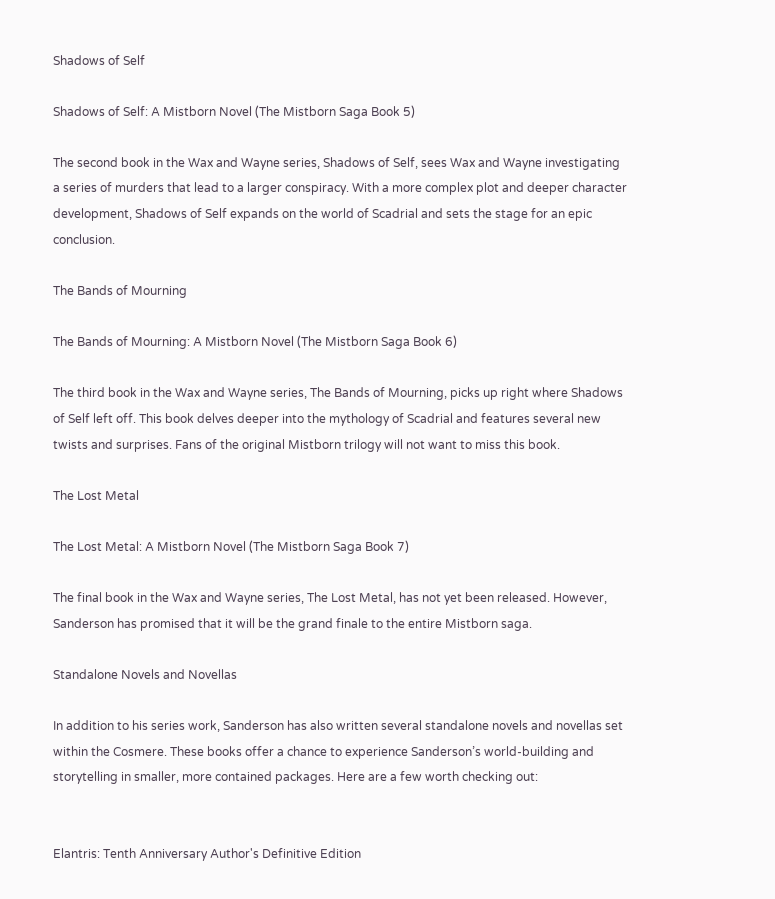Shadows of Self

Shadows of Self: A Mistborn Novel (The Mistborn Saga Book 5)

The second book in the Wax and Wayne series, Shadows of Self, sees Wax and Wayne investigating a series of murders that lead to a larger conspiracy. With a more complex plot and deeper character development, Shadows of Self expands on the world of Scadrial and sets the stage for an epic conclusion.

The Bands of Mourning

The Bands of Mourning: A Mistborn Novel (The Mistborn Saga Book 6)

The third book in the Wax and Wayne series, The Bands of Mourning, picks up right where Shadows of Self left off. This book delves deeper into the mythology of Scadrial and features several new twists and surprises. Fans of the original Mistborn trilogy will not want to miss this book.

The Lost Metal

The Lost Metal: A Mistborn Novel (The Mistborn Saga Book 7)

The final book in the Wax and Wayne series, The Lost Metal, has not yet been released. However, Sanderson has promised that it will be the grand finale to the entire Mistborn saga.

Standalone Novels and Novellas

In addition to his series work, Sanderson has also written several standalone novels and novellas set within the Cosmere. These books offer a chance to experience Sanderson’s world-building and storytelling in smaller, more contained packages. Here are a few worth checking out:


Elantris: Tenth Anniversary Author's Definitive Edition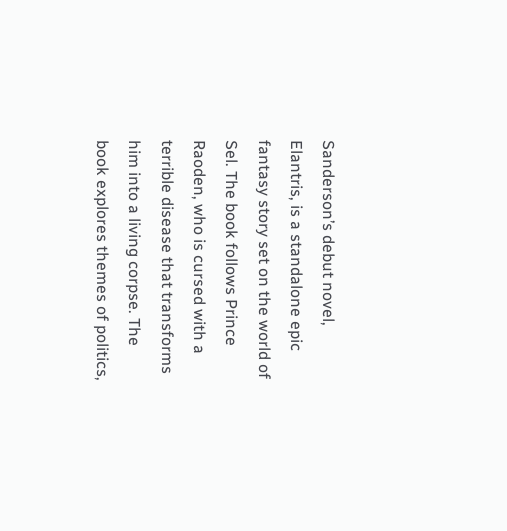Sanderson’s debut novel, Elantris, is a standalone epic fantasy story set on the world of Sel. The book follows Prince Raoden, who is cursed with a terrible disease that transforms him into a living corpse. The book explores themes of politics,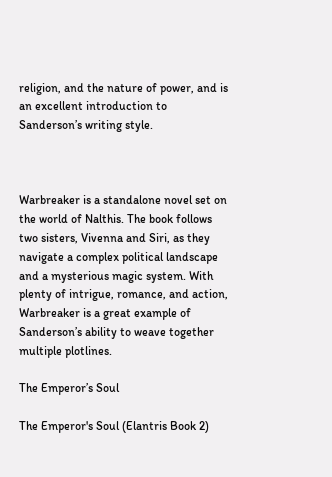religion, and the nature of power, and is an excellent introduction to Sanderson’s writing style.



Warbreaker is a standalone novel set on the world of Nalthis. The book follows two sisters, Vivenna and Siri, as they navigate a complex political landscape and a mysterious magic system. With plenty of intrigue, romance, and action, Warbreaker is a great example of Sanderson’s ability to weave together multiple plotlines.

The Emperor’s Soul

The Emperor's Soul (Elantris Book 2)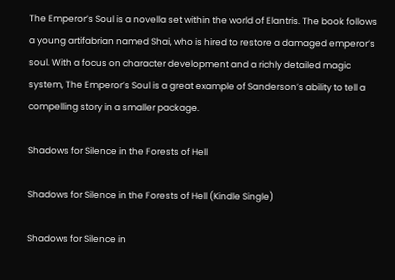The Emperor’s Soul is a novella set within the world of Elantris. The book follows a young artifabrian named Shai, who is hired to restore a damaged emperor’s soul. With a focus on character development and a richly detailed magic system, The Emperor’s Soul is a great example of Sanderson’s ability to tell a compelling story in a smaller package.

Shadows for Silence in the Forests of Hell

Shadows for Silence in the Forests of Hell (Kindle Single)

Shadows for Silence in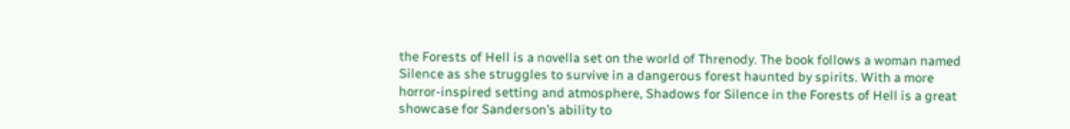the Forests of Hell is a novella set on the world of Threnody. The book follows a woman named Silence as she struggles to survive in a dangerous forest haunted by spirits. With a more horror-inspired setting and atmosphere, Shadows for Silence in the Forests of Hell is a great showcase for Sanderson’s ability to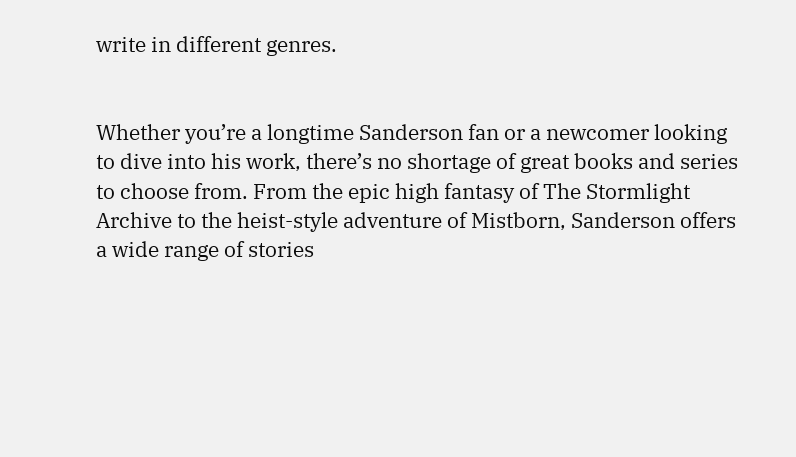write in different genres.


Whether you’re a longtime Sanderson fan or a newcomer looking to dive into his work, there’s no shortage of great books and series to choose from. From the epic high fantasy of The Stormlight Archive to the heist-style adventure of Mistborn, Sanderson offers a wide range of stories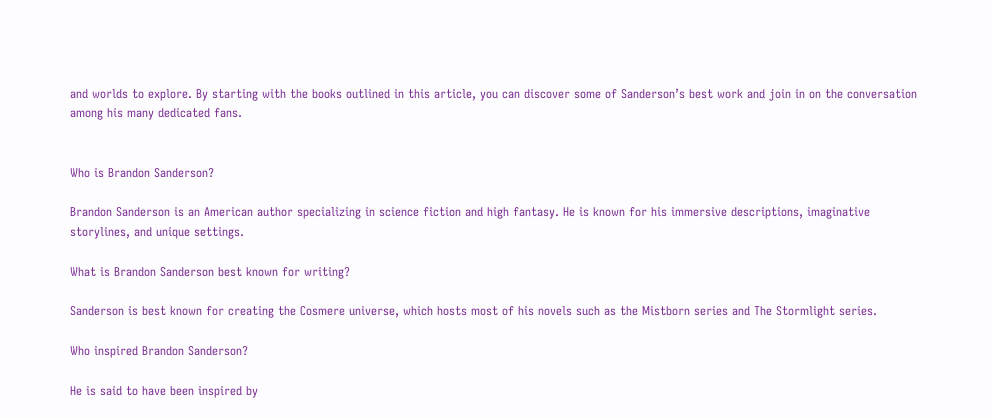and worlds to explore. By starting with the books outlined in this article, you can discover some of Sanderson’s best work and join in on the conversation among his many dedicated fans.


Who is Brandon Sanderson?

Brandon Sanderson is an American author specializing in science fiction and high fantasy. He is known for his immersive descriptions, imaginative storylines, and unique settings.

What is Brandon Sanderson best known for writing?

Sanderson is best known for creating the Cosmere universe, which hosts most of his novels such as the Mistborn series and The Stormlight series.

Who inspired Brandon Sanderson?

He is said to have been inspired by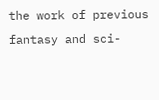the work of previous fantasy and sci-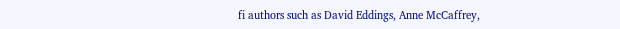fi authors such as David Eddings, Anne McCaffrey,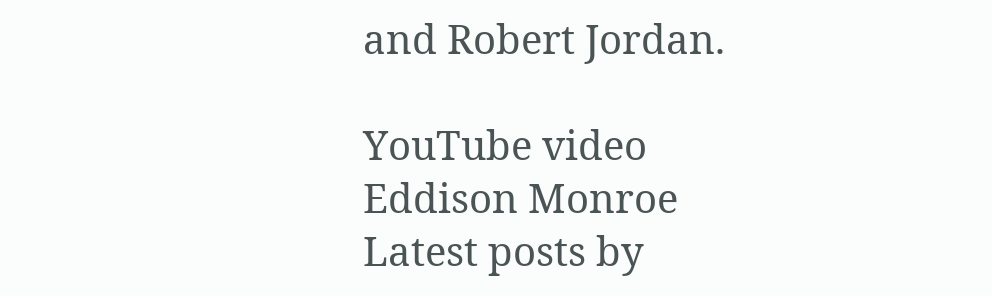and Robert Jordan.

YouTube video
Eddison Monroe
Latest posts by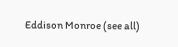Eddison Monroe (see all)